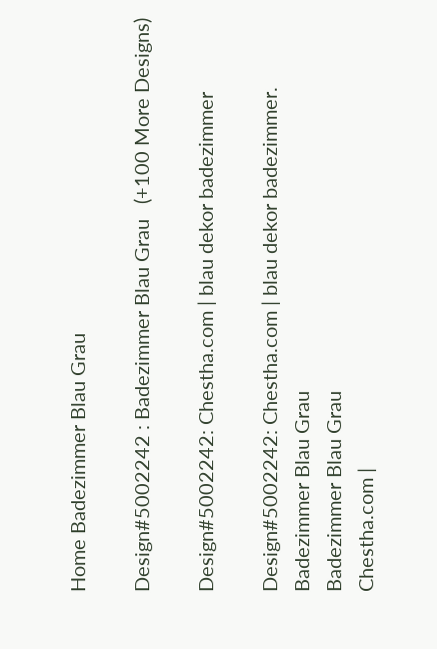Home Badezimmer Blau Grau

Design#5002242 : Badezimmer Blau Grau   (+100 More Designs)

Design#5002242: Chestha.com | blau dekor badezimmer

Design#5002242: Chestha.com | blau dekor badezimmer. Badezimmer Blau Grau
Badezimmer Blau Grau
Chestha.com |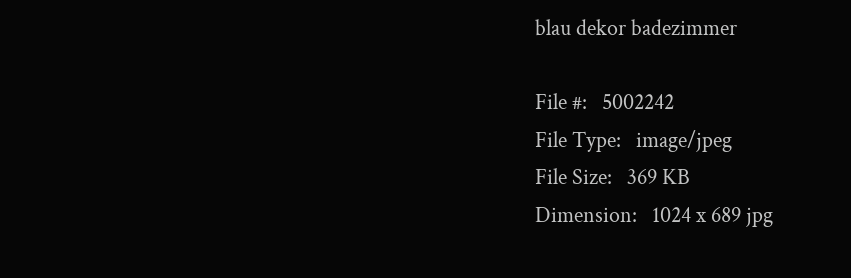blau dekor badezimmer

File #:   5002242
File Type:   image/jpeg
File Size:   369 KB
Dimension:   1024 x 689 jpg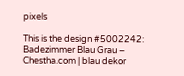pixels

This is the design #5002242: Badezimmer Blau Grau – Chestha.com | blau dekor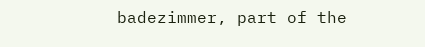badezimmer, part of the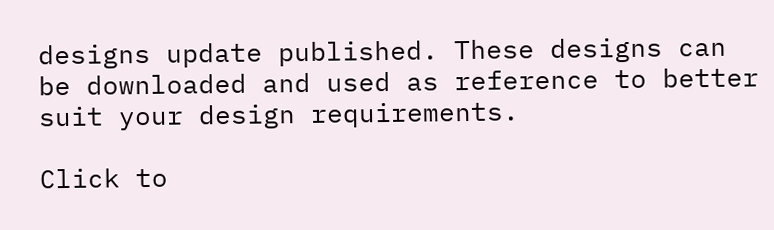designs update published. These designs can be downloaded and used as reference to better suit your design requirements.

Click to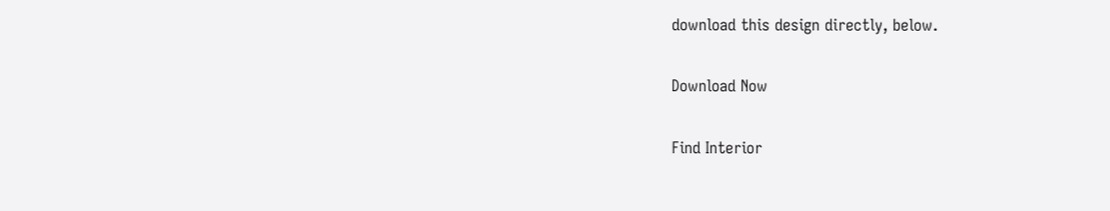download this design directly, below.

Download Now

Find Interior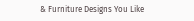& Furniture Designs You Like